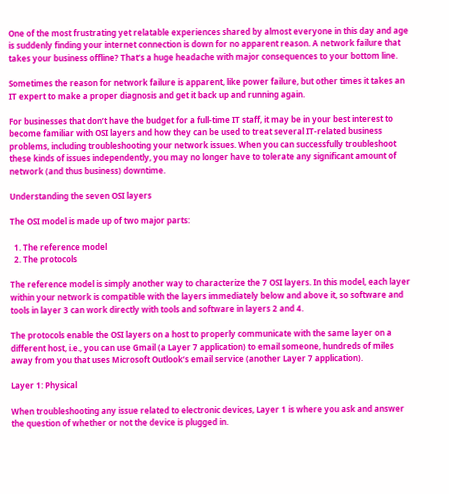One of the most frustrating yet relatable experiences shared by almost everyone in this day and age is suddenly finding your internet connection is down for no apparent reason. A network failure that takes your business offline? That’s a huge headache with major consequences to your bottom line.

Sometimes the reason for network failure is apparent, like power failure, but other times it takes an IT expert to make a proper diagnosis and get it back up and running again.

For businesses that don’t have the budget for a full-time IT staff, it may be in your best interest to become familiar with OSI layers and how they can be used to treat several IT-related business problems, including troubleshooting your network issues. When you can successfully troubleshoot these kinds of issues independently, you may no longer have to tolerate any significant amount of network (and thus business) downtime.

Understanding the seven OSI layers

The OSI model is made up of two major parts:

  1. The reference model
  2. The protocols

The reference model is simply another way to characterize the 7 OSI layers. In this model, each layer within your network is compatible with the layers immediately below and above it, so software and tools in layer 3 can work directly with tools and software in layers 2 and 4.

The protocols enable the OSI layers on a host to properly communicate with the same layer on a different host, i.e., you can use Gmail (a Layer 7 application) to email someone, hundreds of miles away from you that uses Microsoft Outlook’s email service (another Layer 7 application).

Layer 1: Physical

When troubleshooting any issue related to electronic devices, Layer 1 is where you ask and answer the question of whether or not the device is plugged in.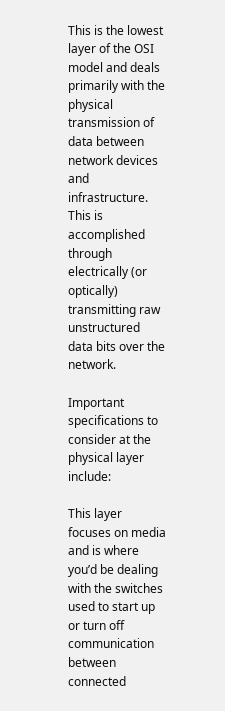This is the lowest layer of the OSI model and deals primarily with the physical transmission of data between network devices and infrastructure. This is accomplished through electrically (or optically) transmitting raw unstructured data bits over the network.

Important specifications to consider at the physical layer include:

This layer focuses on media and is where you’d be dealing with the switches used to start up or turn off communication between connected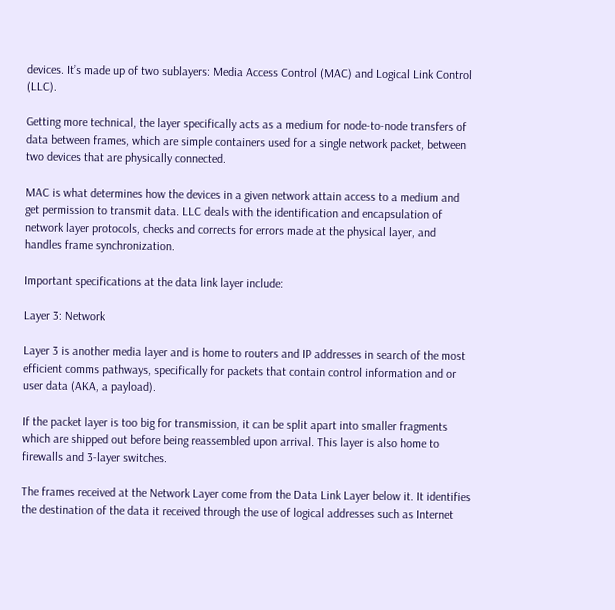devices. It’s made up of two sublayers: Media Access Control (MAC) and Logical Link Control (LLC).

Getting more technical, the layer specifically acts as a medium for node-to-node transfers of data between frames, which are simple containers used for a single network packet, between two devices that are physically connected.

MAC is what determines how the devices in a given network attain access to a medium and get permission to transmit data. LLC deals with the identification and encapsulation of network layer protocols, checks and corrects for errors made at the physical layer, and handles frame synchronization.

Important specifications at the data link layer include:

Layer 3: Network

Layer 3 is another media layer and is home to routers and IP addresses in search of the most efficient comms pathways, specifically for packets that contain control information and or user data (AKA, a payload).

If the packet layer is too big for transmission, it can be split apart into smaller fragments which are shipped out before being reassembled upon arrival. This layer is also home to firewalls and 3-layer switches.

The frames received at the Network Layer come from the Data Link Layer below it. It identifies the destination of the data it received through the use of logical addresses such as Internet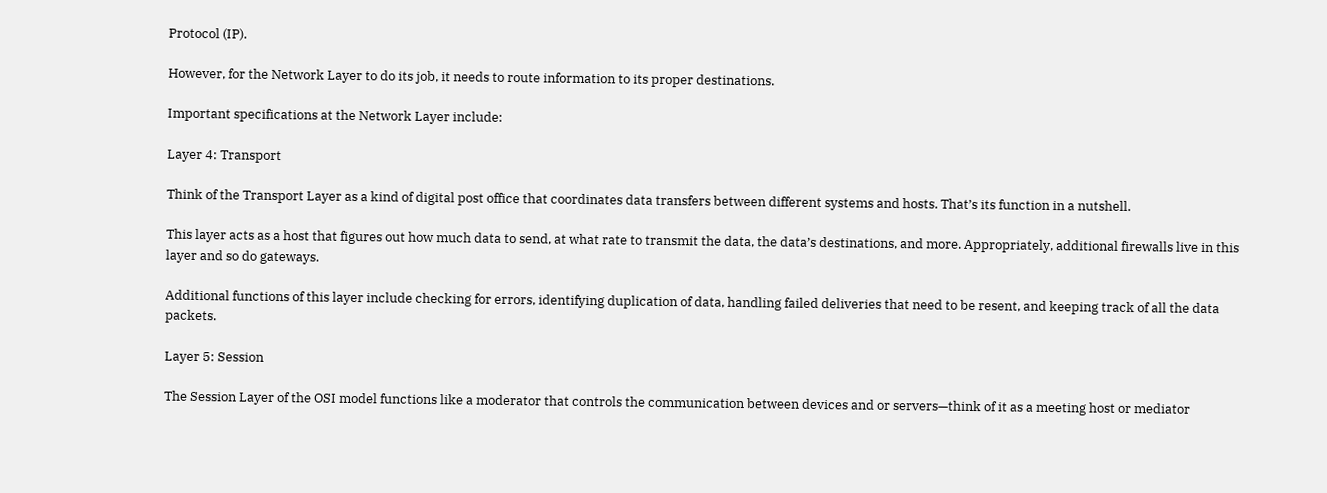Protocol (IP).

However, for the Network Layer to do its job, it needs to route information to its proper destinations.

Important specifications at the Network Layer include:

Layer 4: Transport

Think of the Transport Layer as a kind of digital post office that coordinates data transfers between different systems and hosts. That’s its function in a nutshell.

This layer acts as a host that figures out how much data to send, at what rate to transmit the data, the data’s destinations, and more. Appropriately, additional firewalls live in this layer and so do gateways.

Additional functions of this layer include checking for errors, identifying duplication of data, handling failed deliveries that need to be resent, and keeping track of all the data packets.

Layer 5: Session

The Session Layer of the OSI model functions like a moderator that controls the communication between devices and or servers—think of it as a meeting host or mediator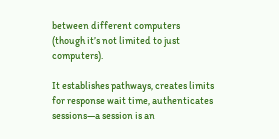between different computers (though it’s not limited to just computers).

It establishes pathways, creates limits for response wait time, authenticates sessions—a session is an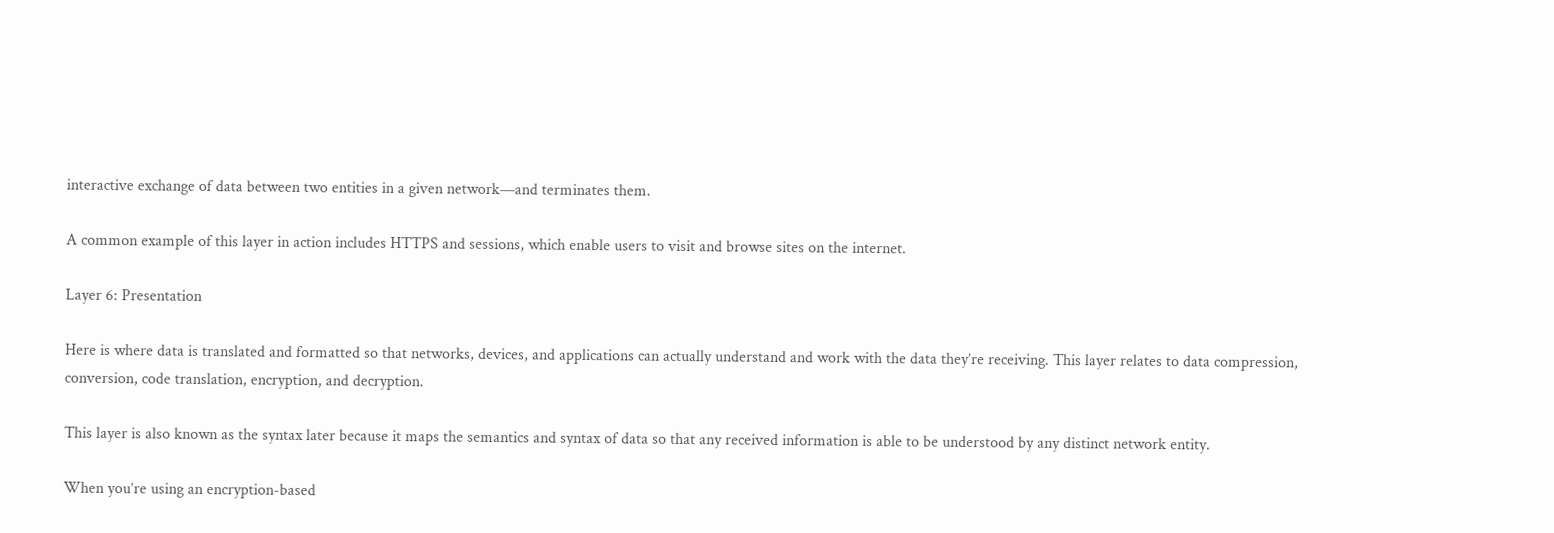interactive exchange of data between two entities in a given network—and terminates them.

A common example of this layer in action includes HTTPS and sessions, which enable users to visit and browse sites on the internet.

Layer 6: Presentation

Here is where data is translated and formatted so that networks, devices, and applications can actually understand and work with the data they’re receiving. This layer relates to data compression, conversion, code translation, encryption, and decryption.

This layer is also known as the syntax later because it maps the semantics and syntax of data so that any received information is able to be understood by any distinct network entity.

When you’re using an encryption-based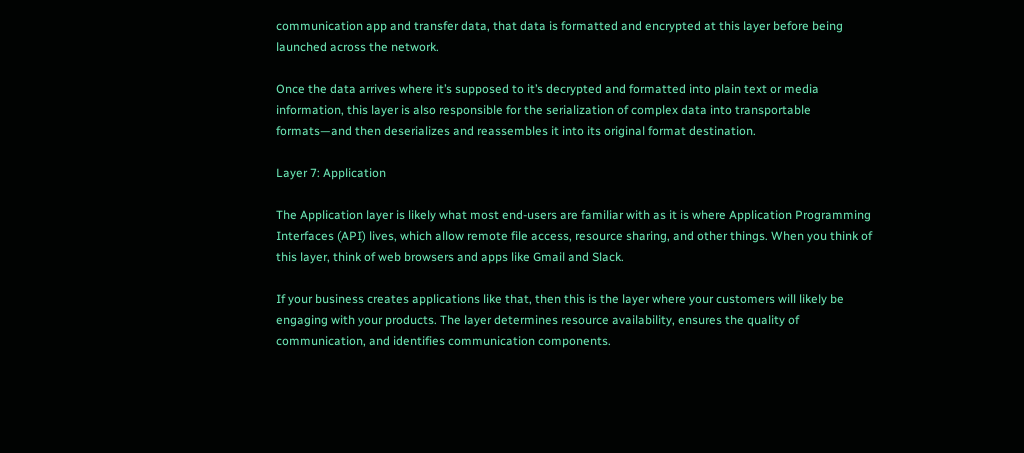communication app and transfer data, that data is formatted and encrypted at this layer before being launched across the network.

Once the data arrives where it’s supposed to it’s decrypted and formatted into plain text or media information, this layer is also responsible for the serialization of complex data into transportable formats—and then deserializes and reassembles it into its original format destination.

Layer 7: Application

The Application layer is likely what most end-users are familiar with as it is where Application Programming Interfaces (API) lives, which allow remote file access, resource sharing, and other things. When you think of this layer, think of web browsers and apps like Gmail and Slack.

If your business creates applications like that, then this is the layer where your customers will likely be engaging with your products. The layer determines resource availability, ensures the quality of communication, and identifies communication components.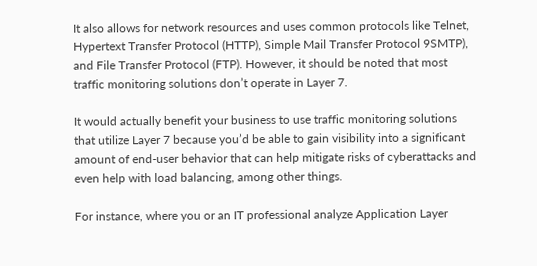It also allows for network resources and uses common protocols like Telnet, Hypertext Transfer Protocol (HTTP), Simple Mail Transfer Protocol 9SMTP), and File Transfer Protocol (FTP). However, it should be noted that most traffic monitoring solutions don’t operate in Layer 7.

It would actually benefit your business to use traffic monitoring solutions that utilize Layer 7 because you’d be able to gain visibility into a significant amount of end-user behavior that can help mitigate risks of cyberattacks and even help with load balancing, among other things.

For instance, where you or an IT professional analyze Application Layer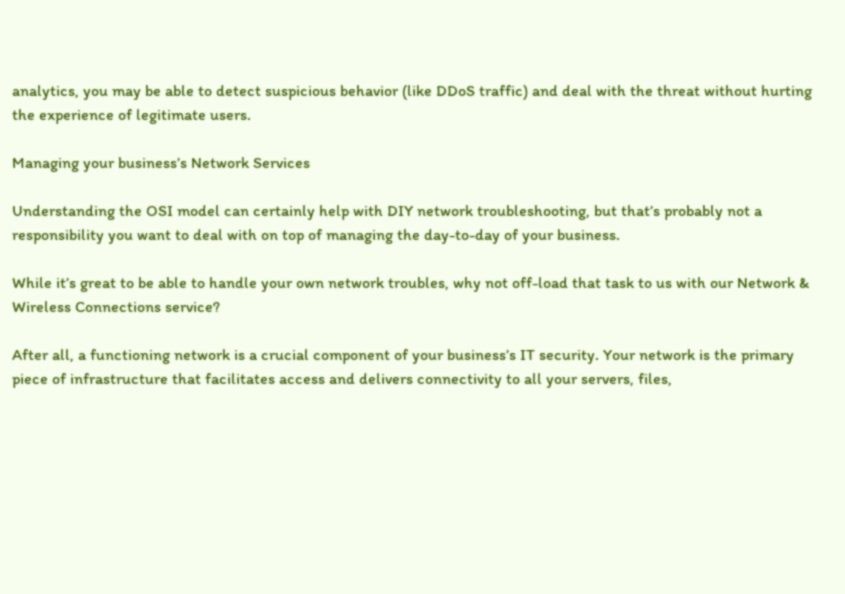analytics, you may be able to detect suspicious behavior (like DDoS traffic) and deal with the threat without hurting the experience of legitimate users.

Managing your business’s Network Services

Understanding the OSI model can certainly help with DIY network troubleshooting, but that’s probably not a responsibility you want to deal with on top of managing the day-to-day of your business.

While it’s great to be able to handle your own network troubles, why not off-load that task to us with our Network & Wireless Connections service?

After all, a functioning network is a crucial component of your business’s IT security. Your network is the primary piece of infrastructure that facilitates access and delivers connectivity to all your servers, files,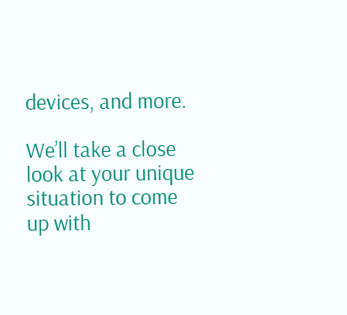devices, and more.

We’ll take a close look at your unique situation to come up with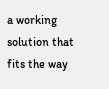a working solution that fits the way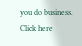you do business. Click here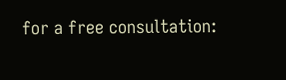for a free consultation: